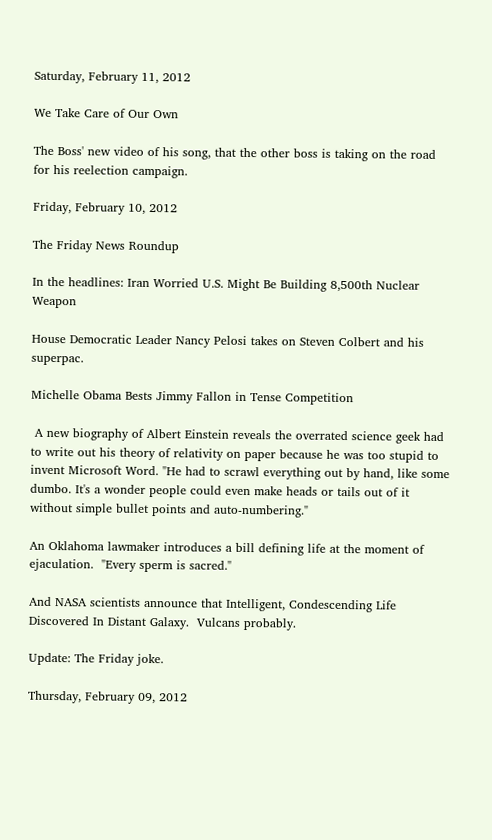Saturday, February 11, 2012

We Take Care of Our Own

The Boss' new video of his song, that the other boss is taking on the road for his reelection campaign.

Friday, February 10, 2012

The Friday News Roundup

In the headlines: Iran Worried U.S. Might Be Building 8,500th Nuclear Weapon

House Democratic Leader Nancy Pelosi takes on Steven Colbert and his superpac.

Michelle Obama Bests Jimmy Fallon in Tense Competition

 A new biography of Albert Einstein reveals the overrated science geek had to write out his theory of relativity on paper because he was too stupid to invent Microsoft Word. "He had to scrawl everything out by hand, like some dumbo. It's a wonder people could even make heads or tails out of it without simple bullet points and auto-numbering."

An Oklahoma lawmaker introduces a bill defining life at the moment of ejaculation.  "Every sperm is sacred."

And NASA scientists announce that Intelligent, Condescending Life Discovered In Distant Galaxy.  Vulcans probably.

Update: The Friday joke.

Thursday, February 09, 2012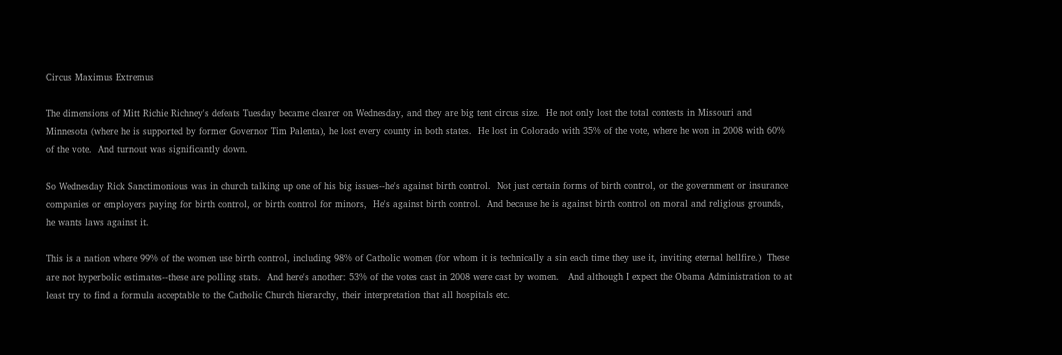Circus Maximus Extremus

The dimensions of Mitt Richie Richney's defeats Tuesday became clearer on Wednesday, and they are big tent circus size.  He not only lost the total contests in Missouri and Minnesota (where he is supported by former Governor Tim Palenta), he lost every county in both states.  He lost in Colorado with 35% of the vote, where he won in 2008 with 60% of the vote.  And turnout was significantly down.

So Wednesday Rick Sanctimonious was in church talking up one of his big issues--he's against birth control.  Not just certain forms of birth control, or the government or insurance companies or employers paying for birth control, or birth control for minors,  He's against birth control.  And because he is against birth control on moral and religious grounds, he wants laws against it.

This is a nation where 99% of the women use birth control, including 98% of Catholic women (for whom it is technically a sin each time they use it, inviting eternal hellfire.)  These are not hyperbolic estimates--these are polling stats.  And here's another: 53% of the votes cast in 2008 were cast by women.   And although I expect the Obama Administration to at least try to find a formula acceptable to the Catholic Church hierarchy, their interpretation that all hospitals etc.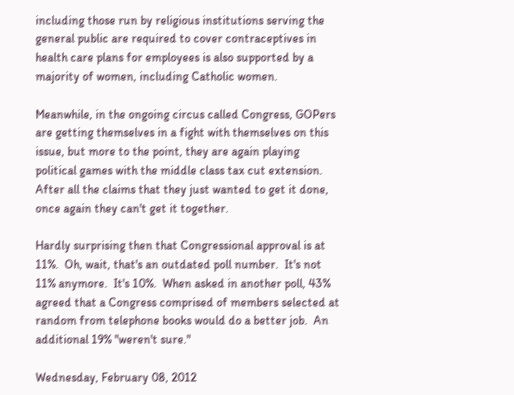including those run by religious institutions serving the general public are required to cover contraceptives in health care plans for employees is also supported by a majority of women, including Catholic women.

Meanwhile, in the ongoing circus called Congress, GOPers are getting themselves in a fight with themselves on this issue, but more to the point, they are again playing political games with the middle class tax cut extension.  After all the claims that they just wanted to get it done, once again they can't get it together.

Hardly surprising then that Congressional approval is at 11%.  Oh, wait, that's an outdated poll number.  It's not 11% anymore.  It's 10%.  When asked in another poll, 43% agreed that a Congress comprised of members selected at random from telephone books would do a better job.  An additional 19% "weren't sure."

Wednesday, February 08, 2012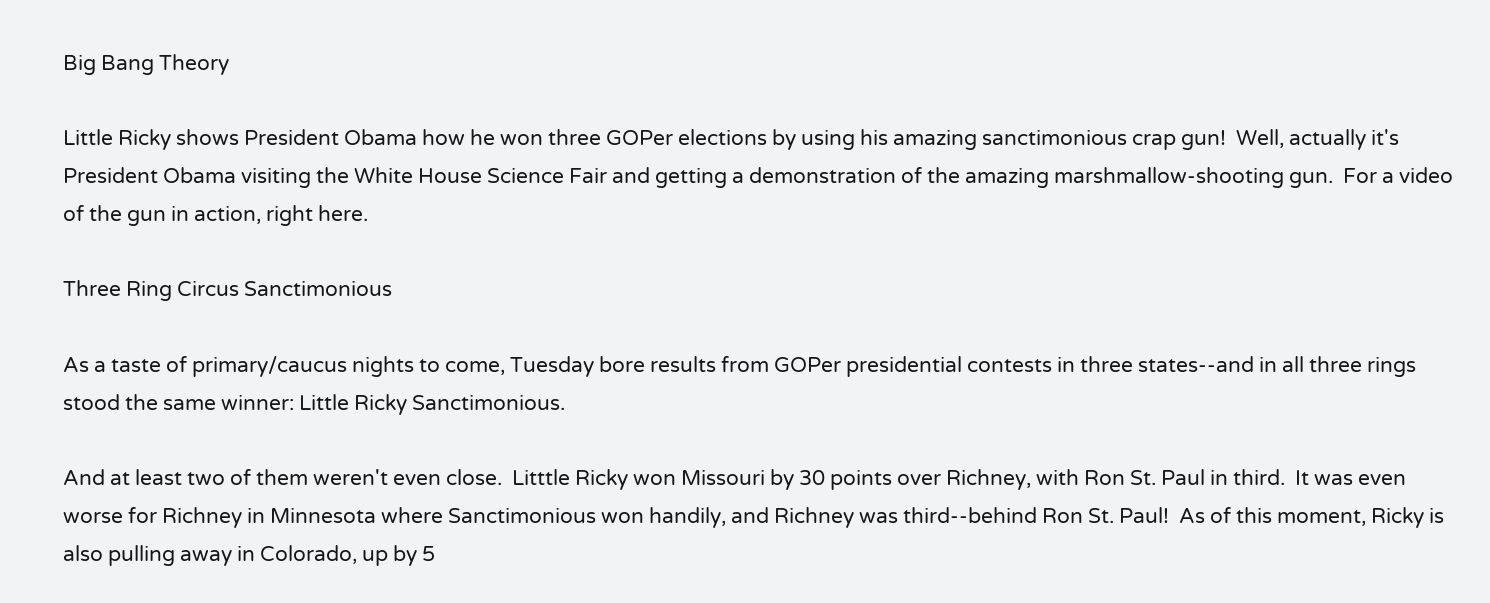Big Bang Theory

Little Ricky shows President Obama how he won three GOPer elections by using his amazing sanctimonious crap gun!  Well, actually it's President Obama visiting the White House Science Fair and getting a demonstration of the amazing marshmallow-shooting gun.  For a video of the gun in action, right here.

Three Ring Circus Sanctimonious

As a taste of primary/caucus nights to come, Tuesday bore results from GOPer presidential contests in three states--and in all three rings stood the same winner: Little Ricky Sanctimonious.

And at least two of them weren't even close.  Litttle Ricky won Missouri by 30 points over Richney, with Ron St. Paul in third.  It was even worse for Richney in Minnesota where Sanctimonious won handily, and Richney was third--behind Ron St. Paul!  As of this moment, Ricky is also pulling away in Colorado, up by 5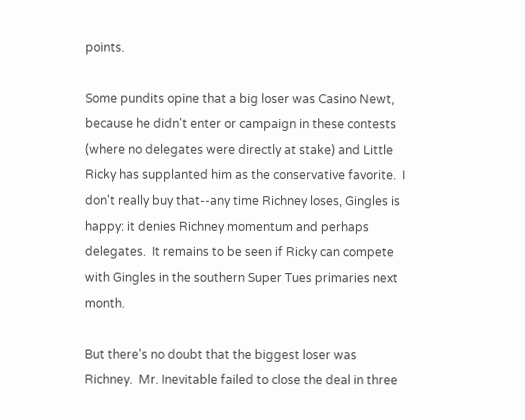points.

Some pundits opine that a big loser was Casino Newt, because he didn't enter or campaign in these contests (where no delegates were directly at stake) and Little Ricky has supplanted him as the conservative favorite.  I don't really buy that--any time Richney loses, Gingles is happy: it denies Richney momentum and perhaps delegates.  It remains to be seen if Ricky can compete with Gingles in the southern Super Tues primaries next month.

But there's no doubt that the biggest loser was Richney.  Mr. Inevitable failed to close the deal in three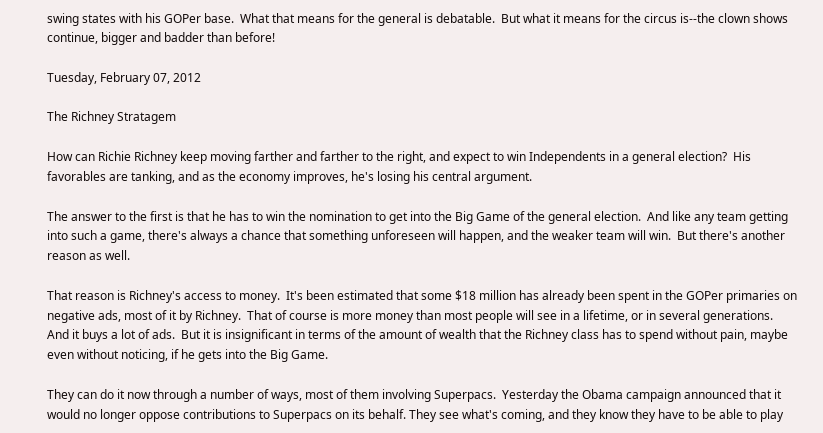swing states with his GOPer base.  What that means for the general is debatable.  But what it means for the circus is--the clown shows continue, bigger and badder than before!

Tuesday, February 07, 2012

The Richney Stratagem

How can Richie Richney keep moving farther and farther to the right, and expect to win Independents in a general election?  His favorables are tanking, and as the economy improves, he's losing his central argument.

The answer to the first is that he has to win the nomination to get into the Big Game of the general election.  And like any team getting into such a game, there's always a chance that something unforeseen will happen, and the weaker team will win.  But there's another reason as well.

That reason is Richney's access to money.  It's been estimated that some $18 million has already been spent in the GOPer primaries on negative ads, most of it by Richney.  That of course is more money than most people will see in a lifetime, or in several generations.  And it buys a lot of ads.  But it is insignificant in terms of the amount of wealth that the Richney class has to spend without pain, maybe even without noticing, if he gets into the Big Game.

They can do it now through a number of ways, most of them involving Superpacs.  Yesterday the Obama campaign announced that it would no longer oppose contributions to Superpacs on its behalf. They see what's coming, and they know they have to be able to play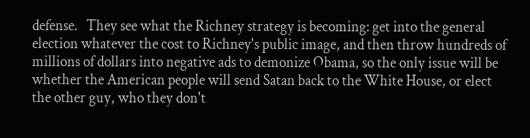defense.   They see what the Richney strategy is becoming: get into the general election whatever the cost to Richney's public image, and then throw hundreds of millions of dollars into negative ads to demonize Obama, so the only issue will be whether the American people will send Satan back to the White House, or elect the other guy, who they don't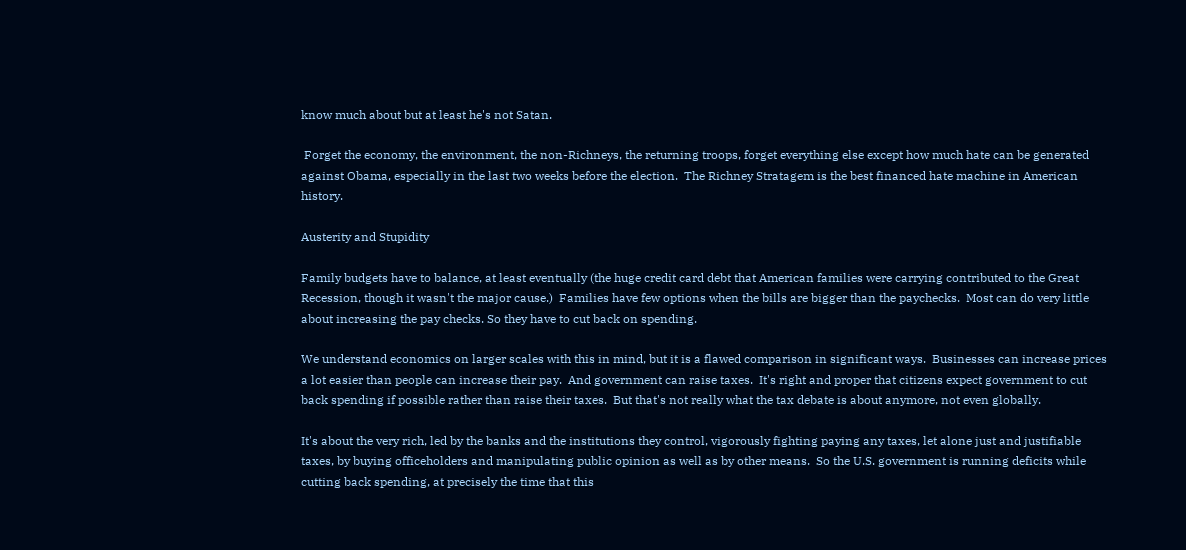know much about but at least he's not Satan.

 Forget the economy, the environment, the non-Richneys, the returning troops, forget everything else except how much hate can be generated against Obama, especially in the last two weeks before the election.  The Richney Stratagem is the best financed hate machine in American history.

Austerity and Stupidity

Family budgets have to balance, at least eventually (the huge credit card debt that American families were carrying contributed to the Great Recession, though it wasn't the major cause.)  Families have few options when the bills are bigger than the paychecks.  Most can do very little about increasing the pay checks. So they have to cut back on spending.

We understand economics on larger scales with this in mind, but it is a flawed comparison in significant ways.  Businesses can increase prices a lot easier than people can increase their pay.  And government can raise taxes.  It's right and proper that citizens expect government to cut back spending if possible rather than raise their taxes.  But that's not really what the tax debate is about anymore, not even globally.

It's about the very rich, led by the banks and the institutions they control, vigorously fighting paying any taxes, let alone just and justifiable taxes, by buying officeholders and manipulating public opinion as well as by other means.  So the U.S. government is running deficits while cutting back spending, at precisely the time that this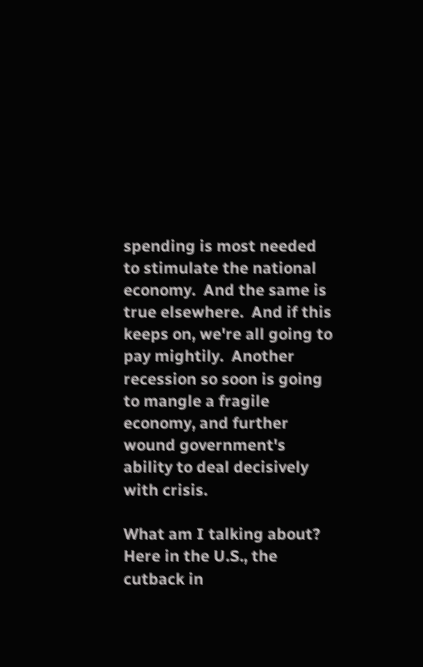spending is most needed to stimulate the national economy.  And the same is true elsewhere.  And if this keeps on, we're all going to pay mightily.  Another recession so soon is going to mangle a fragile economy, and further wound government's ability to deal decisively with crisis.

What am I talking about?  Here in the U.S., the cutback in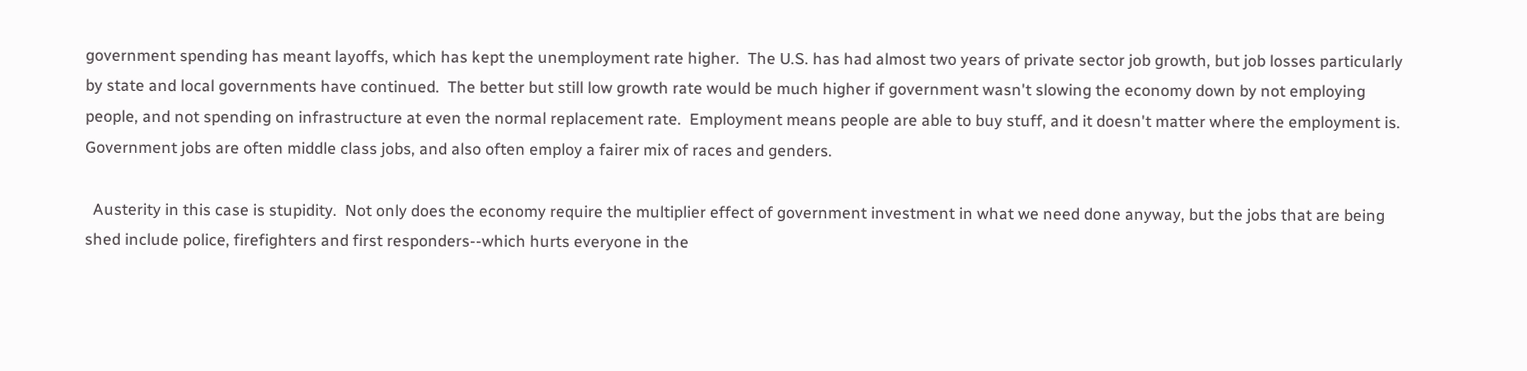government spending has meant layoffs, which has kept the unemployment rate higher.  The U.S. has had almost two years of private sector job growth, but job losses particularly by state and local governments have continued.  The better but still low growth rate would be much higher if government wasn't slowing the economy down by not employing people, and not spending on infrastructure at even the normal replacement rate.  Employment means people are able to buy stuff, and it doesn't matter where the employment is.  Government jobs are often middle class jobs, and also often employ a fairer mix of races and genders.

  Austerity in this case is stupidity.  Not only does the economy require the multiplier effect of government investment in what we need done anyway, but the jobs that are being shed include police, firefighters and first responders--which hurts everyone in the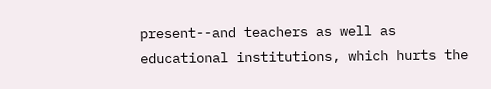present--and teachers as well as educational institutions, which hurts the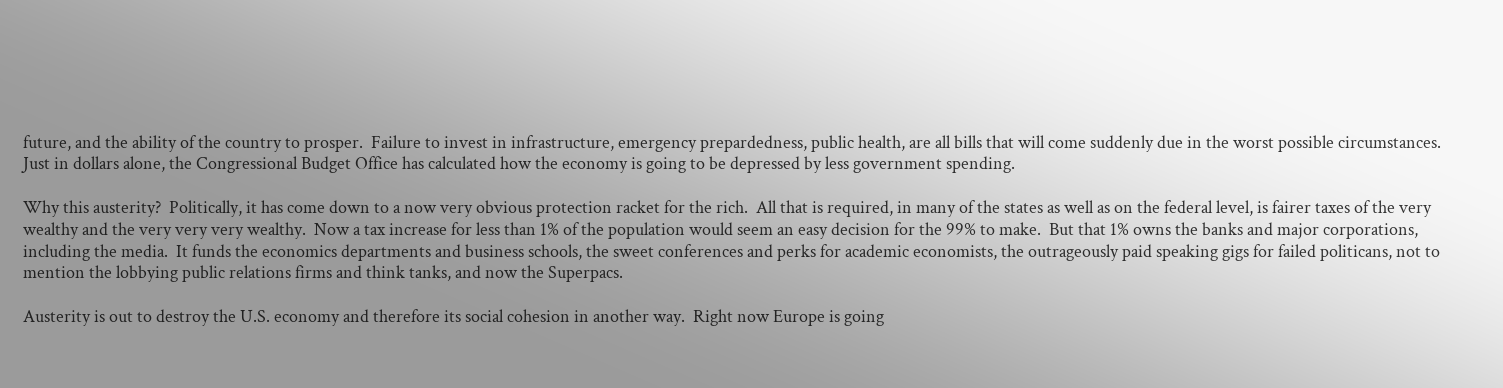future, and the ability of the country to prosper.  Failure to invest in infrastructure, emergency prepardedness, public health, are all bills that will come suddenly due in the worst possible circumstances.  Just in dollars alone, the Congressional Budget Office has calculated how the economy is going to be depressed by less government spending.

Why this austerity?  Politically, it has come down to a now very obvious protection racket for the rich.  All that is required, in many of the states as well as on the federal level, is fairer taxes of the very wealthy and the very very very wealthy.  Now a tax increase for less than 1% of the population would seem an easy decision for the 99% to make.  But that 1% owns the banks and major corporations, including the media.  It funds the economics departments and business schools, the sweet conferences and perks for academic economists, the outrageously paid speaking gigs for failed politicans, not to mention the lobbying public relations firms and think tanks, and now the Superpacs.

Austerity is out to destroy the U.S. economy and therefore its social cohesion in another way.  Right now Europe is going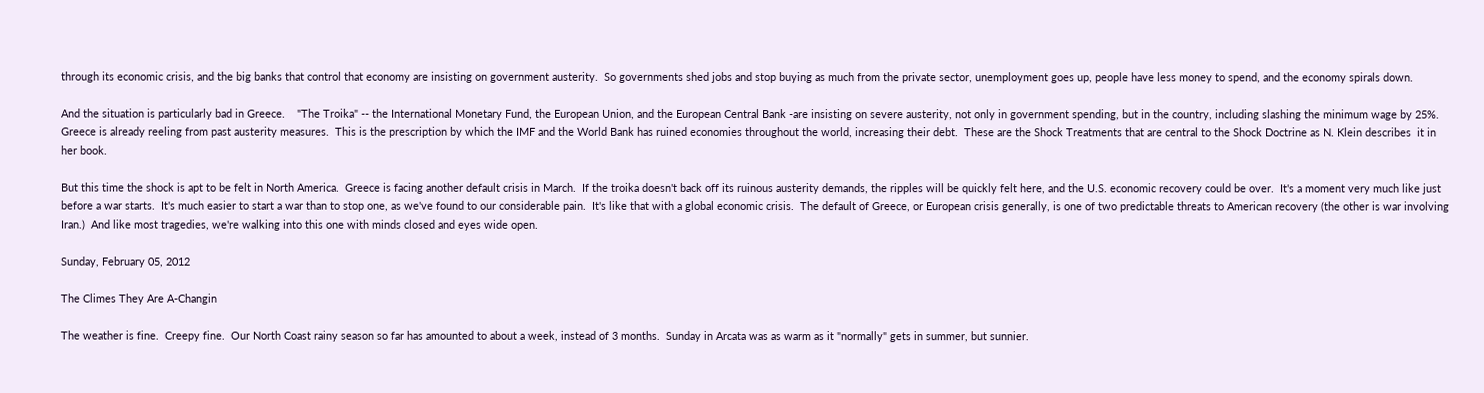through its economic crisis, and the big banks that control that economy are insisting on government austerity.  So governments shed jobs and stop buying as much from the private sector, unemployment goes up, people have less money to spend, and the economy spirals down.

And the situation is particularly bad in Greece.    "The Troika" -- the International Monetary Fund, the European Union, and the European Central Bank -are insisting on severe austerity, not only in government spending, but in the country, including slashing the minimum wage by 25%.  Greece is already reeling from past austerity measures.  This is the prescription by which the IMF and the World Bank has ruined economies throughout the world, increasing their debt.  These are the Shock Treatments that are central to the Shock Doctrine as N. Klein describes  it in her book.

But this time the shock is apt to be felt in North America.  Greece is facing another default crisis in March.  If the troika doesn't back off its ruinous austerity demands, the ripples will be quickly felt here, and the U.S. economic recovery could be over.  It's a moment very much like just before a war starts.  It's much easier to start a war than to stop one, as we've found to our considerable pain.  It's like that with a global economic crisis.  The default of Greece, or European crisis generally, is one of two predictable threats to American recovery (the other is war involving Iran.)  And like most tragedies, we're walking into this one with minds closed and eyes wide open.

Sunday, February 05, 2012

The Climes They Are A-Changin

The weather is fine.  Creepy fine.  Our North Coast rainy season so far has amounted to about a week, instead of 3 months.  Sunday in Arcata was as warm as it "normally" gets in summer, but sunnier.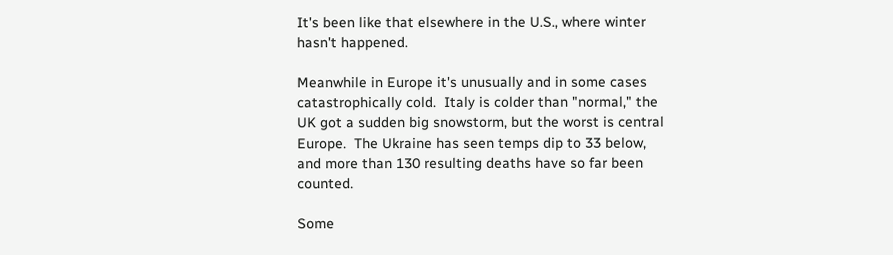It's been like that elsewhere in the U.S., where winter hasn't happened.

Meanwhile in Europe it's unusually and in some cases catastrophically cold.  Italy is colder than "normal," the UK got a sudden big snowstorm, but the worst is central Europe.  The Ukraine has seen temps dip to 33 below, and more than 130 resulting deaths have so far been counted.

Some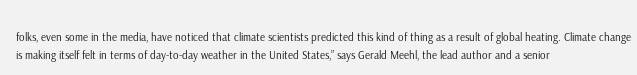folks, even some in the media, have noticed that climate scientists predicted this kind of thing as a result of global heating. Climate change is making itself felt in terms of day-to-day weather in the United States,” says Gerald Meehl, the lead author and a senior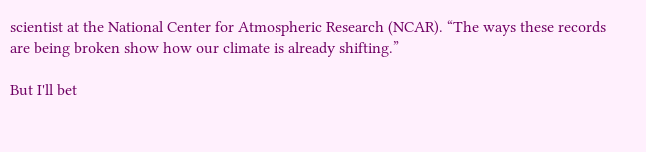scientist at the National Center for Atmospheric Research (NCAR). “The ways these records are being broken show how our climate is already shifting.”

But I'll bet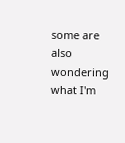some are also wondering what I'm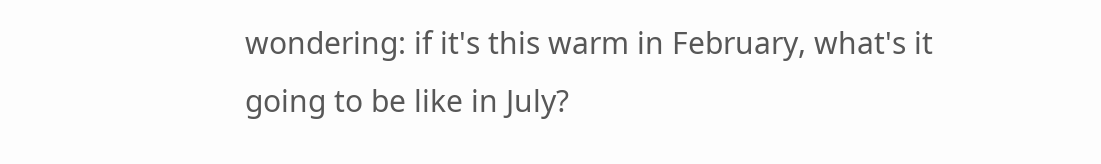wondering: if it's this warm in February, what's it going to be like in July?